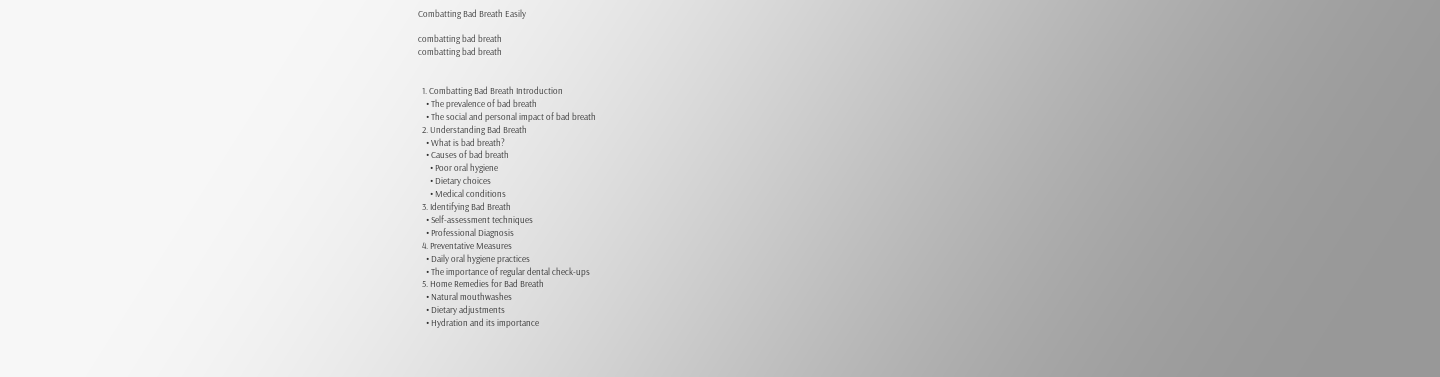Combatting Bad Breath Easily

combatting bad breath
combatting bad breath


  1. Combatting Bad Breath Introduction
    • The prevalence of bad breath
    • The social and personal impact of bad breath
  2. Understanding Bad Breath
    • What is bad breath?
    • Causes of bad breath
      • Poor oral hygiene
      • Dietary choices
      • Medical conditions
  3. Identifying Bad Breath
    • Self-assessment techniques
    • Professional Diagnosis
  4. Preventative Measures
    • Daily oral hygiene practices
    • The importance of regular dental check-ups
  5. Home Remedies for Bad Breath
    • Natural mouthwashes
    • Dietary adjustments
    • Hydration and its importance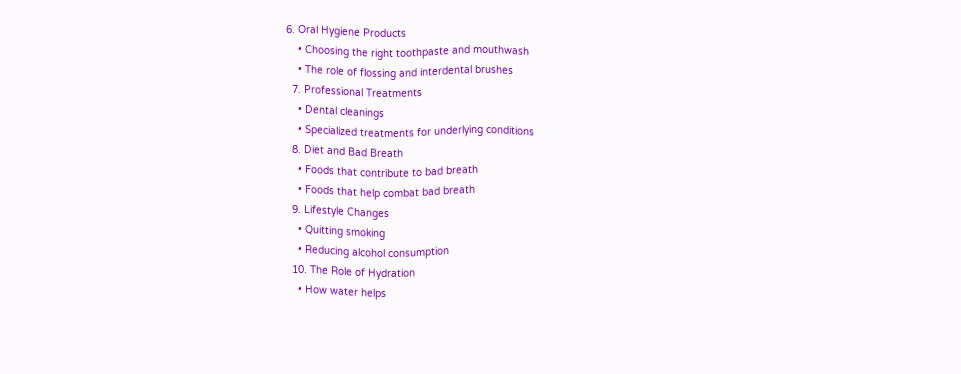6. Oral Hygiene Products
    • Choosing the right toothpaste and mouthwash
    • The role of flossing and interdental brushes
  7. Professional Treatments
    • Dental cleanings
    • Specialized treatments for underlying conditions
  8. Diet and Bad Breath
    • Foods that contribute to bad breath
    • Foods that help combat bad breath
  9. Lifestyle Changes
    • Quitting smoking
    • Reducing alcohol consumption
  10. The Role of Hydration
    • How water helps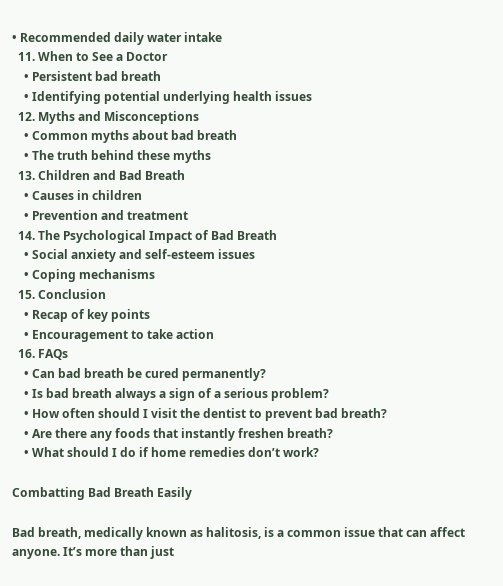• Recommended daily water intake
  11. When to See a Doctor
    • Persistent bad breath
    • Identifying potential underlying health issues
  12. Myths and Misconceptions
    • Common myths about bad breath
    • The truth behind these myths
  13. Children and Bad Breath
    • Causes in children
    • Prevention and treatment
  14. The Psychological Impact of Bad Breath
    • Social anxiety and self-esteem issues
    • Coping mechanisms
  15. Conclusion
    • Recap of key points
    • Encouragement to take action
  16. FAQs
    • Can bad breath be cured permanently?
    • Is bad breath always a sign of a serious problem?
    • How often should I visit the dentist to prevent bad breath?
    • Are there any foods that instantly freshen breath?
    • What should I do if home remedies don’t work?

Combatting Bad Breath Easily

Bad breath, medically known as halitosis, is a common issue that can affect anyone. It’s more than just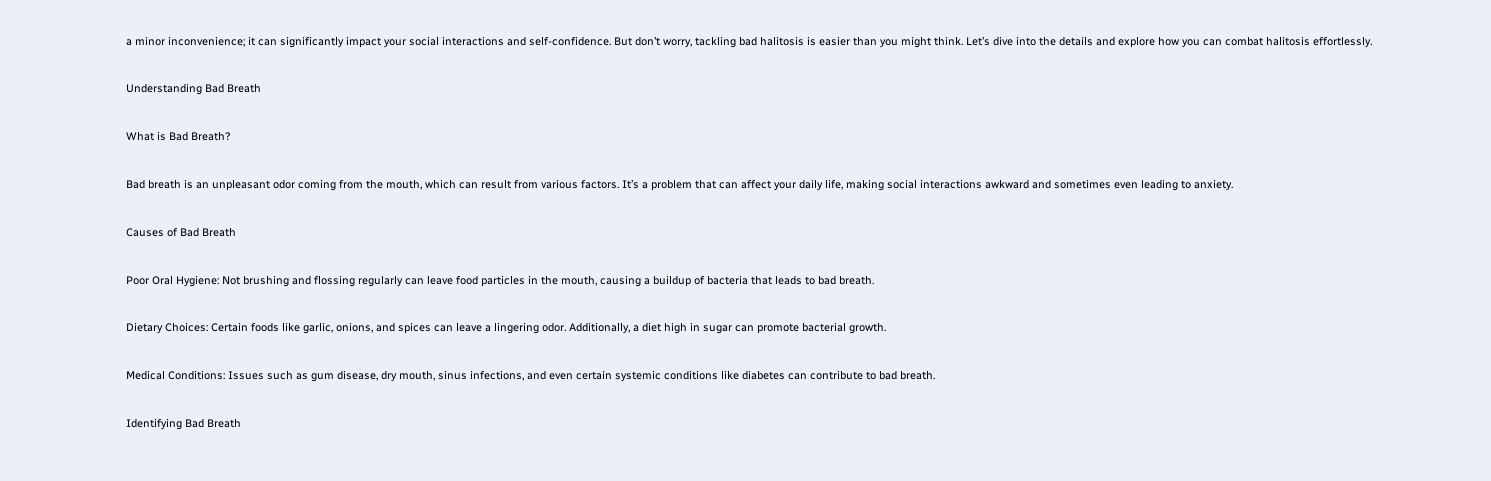a minor inconvenience; it can significantly impact your social interactions and self-confidence. But don’t worry, tackling bad halitosis is easier than you might think. Let’s dive into the details and explore how you can combat halitosis effortlessly.

Understanding Bad Breath

What is Bad Breath?

Bad breath is an unpleasant odor coming from the mouth, which can result from various factors. It’s a problem that can affect your daily life, making social interactions awkward and sometimes even leading to anxiety.

Causes of Bad Breath

Poor Oral Hygiene: Not brushing and flossing regularly can leave food particles in the mouth, causing a buildup of bacteria that leads to bad breath.

Dietary Choices: Certain foods like garlic, onions, and spices can leave a lingering odor. Additionally, a diet high in sugar can promote bacterial growth.

Medical Conditions: Issues such as gum disease, dry mouth, sinus infections, and even certain systemic conditions like diabetes can contribute to bad breath.

Identifying Bad Breath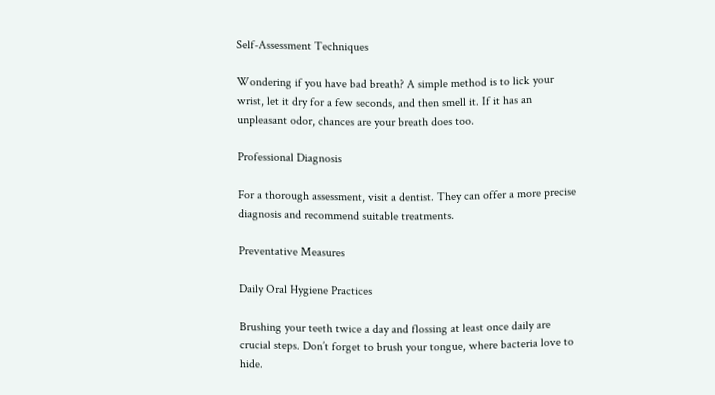Self-Assessment Techniques

Wondering if you have bad breath? A simple method is to lick your wrist, let it dry for a few seconds, and then smell it. If it has an unpleasant odor, chances are your breath does too.

Professional Diagnosis

For a thorough assessment, visit a dentist. They can offer a more precise diagnosis and recommend suitable treatments.

Preventative Measures

Daily Oral Hygiene Practices

Brushing your teeth twice a day and flossing at least once daily are crucial steps. Don’t forget to brush your tongue, where bacteria love to hide.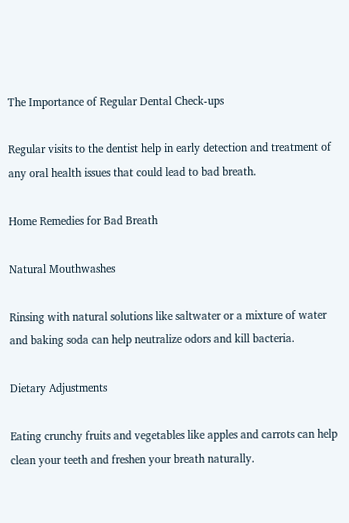The Importance of Regular Dental Check-ups

Regular visits to the dentist help in early detection and treatment of any oral health issues that could lead to bad breath.

Home Remedies for Bad Breath

Natural Mouthwashes

Rinsing with natural solutions like saltwater or a mixture of water and baking soda can help neutralize odors and kill bacteria.

Dietary Adjustments

Eating crunchy fruits and vegetables like apples and carrots can help clean your teeth and freshen your breath naturally.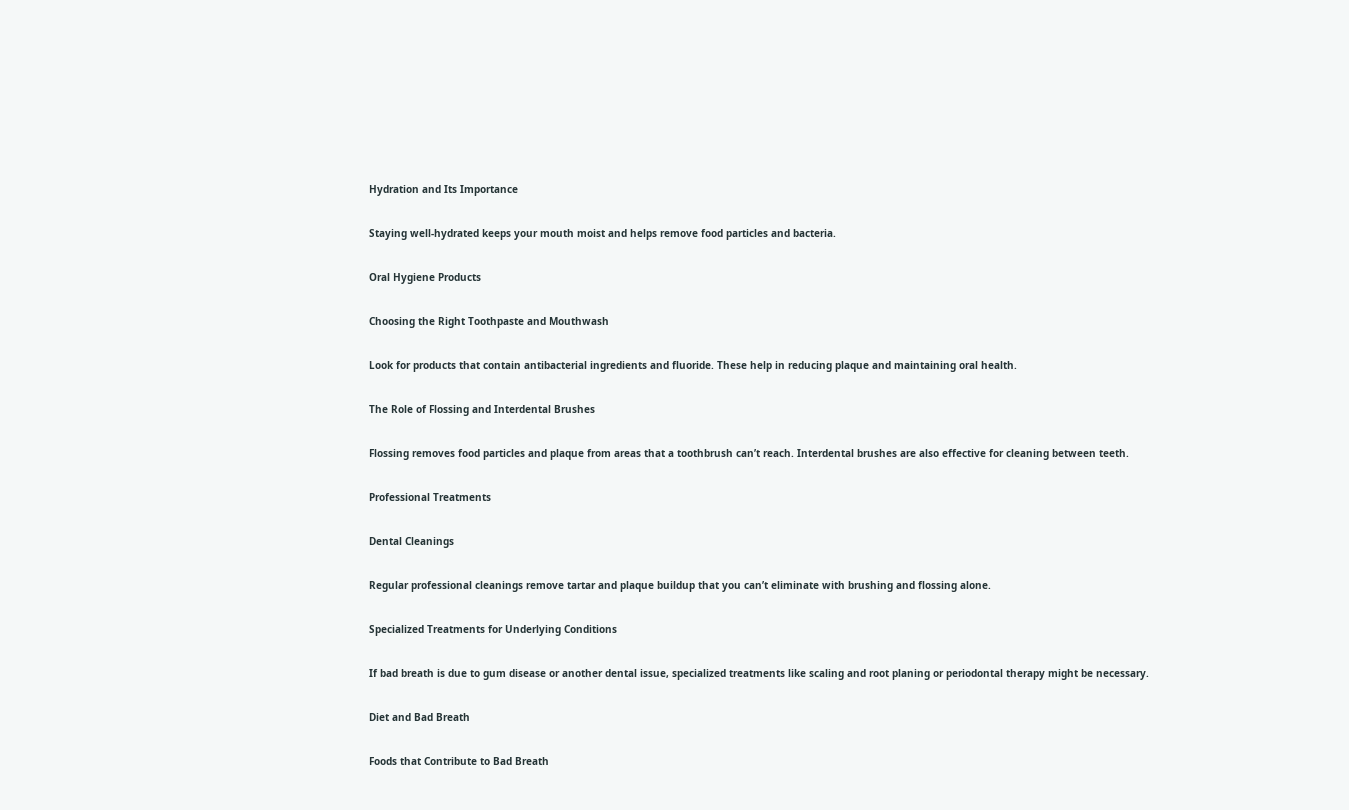Hydration and Its Importance

Staying well-hydrated keeps your mouth moist and helps remove food particles and bacteria.

Oral Hygiene Products

Choosing the Right Toothpaste and Mouthwash

Look for products that contain antibacterial ingredients and fluoride. These help in reducing plaque and maintaining oral health.

The Role of Flossing and Interdental Brushes

Flossing removes food particles and plaque from areas that a toothbrush can’t reach. Interdental brushes are also effective for cleaning between teeth.

Professional Treatments

Dental Cleanings

Regular professional cleanings remove tartar and plaque buildup that you can’t eliminate with brushing and flossing alone.

Specialized Treatments for Underlying Conditions

If bad breath is due to gum disease or another dental issue, specialized treatments like scaling and root planing or periodontal therapy might be necessary.

Diet and Bad Breath

Foods that Contribute to Bad Breath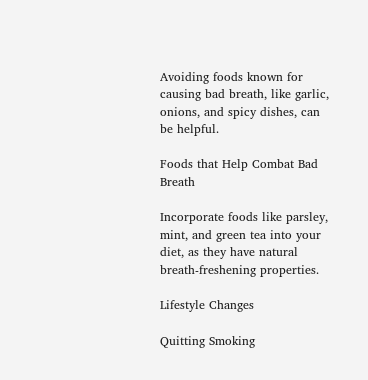Avoiding foods known for causing bad breath, like garlic, onions, and spicy dishes, can be helpful.

Foods that Help Combat Bad Breath

Incorporate foods like parsley, mint, and green tea into your diet, as they have natural breath-freshening properties.

Lifestyle Changes

Quitting Smoking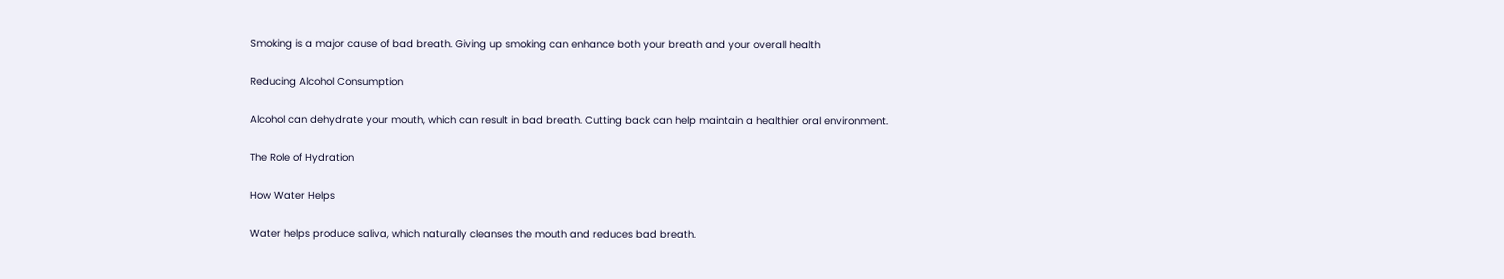Smoking is a major cause of bad breath. Giving up smoking can enhance both your breath and your overall health

Reducing Alcohol Consumption

Alcohol can dehydrate your mouth, which can result in bad breath. Cutting back can help maintain a healthier oral environment.

The Role of Hydration

How Water Helps

Water helps produce saliva, which naturally cleanses the mouth and reduces bad breath.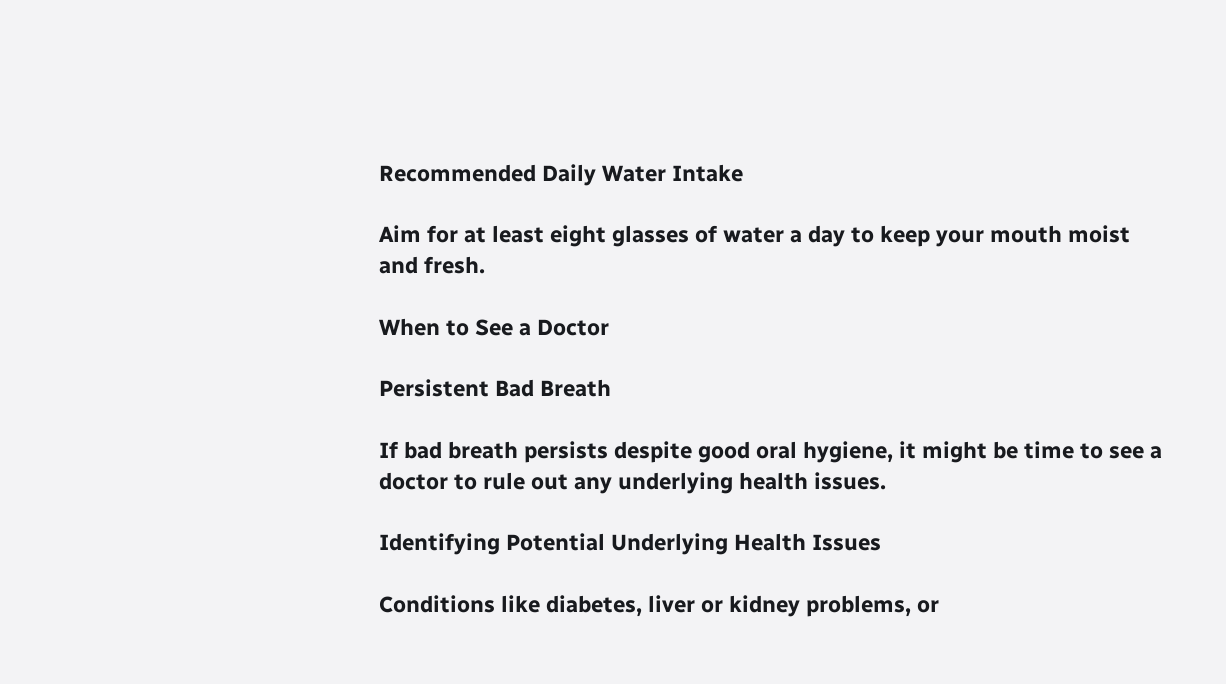Recommended Daily Water Intake

Aim for at least eight glasses of water a day to keep your mouth moist and fresh.

When to See a Doctor

Persistent Bad Breath

If bad breath persists despite good oral hygiene, it might be time to see a doctor to rule out any underlying health issues.

Identifying Potential Underlying Health Issues

Conditions like diabetes, liver or kidney problems, or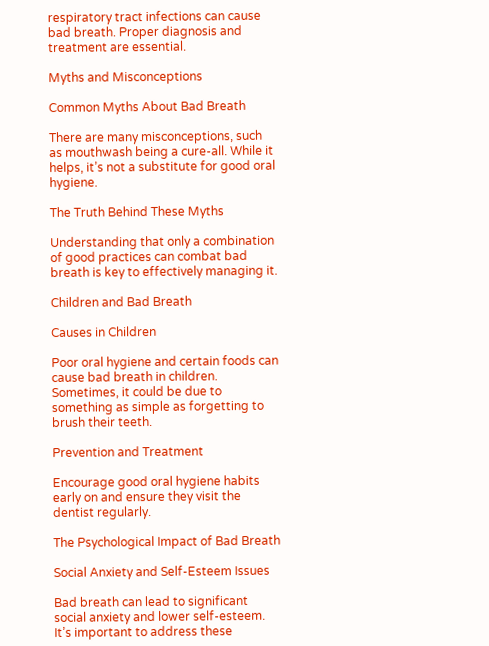respiratory tract infections can cause bad breath. Proper diagnosis and treatment are essential.

Myths and Misconceptions

Common Myths About Bad Breath

There are many misconceptions, such as mouthwash being a cure-all. While it helps, it’s not a substitute for good oral hygiene.

The Truth Behind These Myths

Understanding that only a combination of good practices can combat bad breath is key to effectively managing it.

Children and Bad Breath

Causes in Children

Poor oral hygiene and certain foods can cause bad breath in children. Sometimes, it could be due to something as simple as forgetting to brush their teeth.

Prevention and Treatment

Encourage good oral hygiene habits early on and ensure they visit the dentist regularly.

The Psychological Impact of Bad Breath

Social Anxiety and Self-Esteem Issues

Bad breath can lead to significant social anxiety and lower self-esteem. It’s important to address these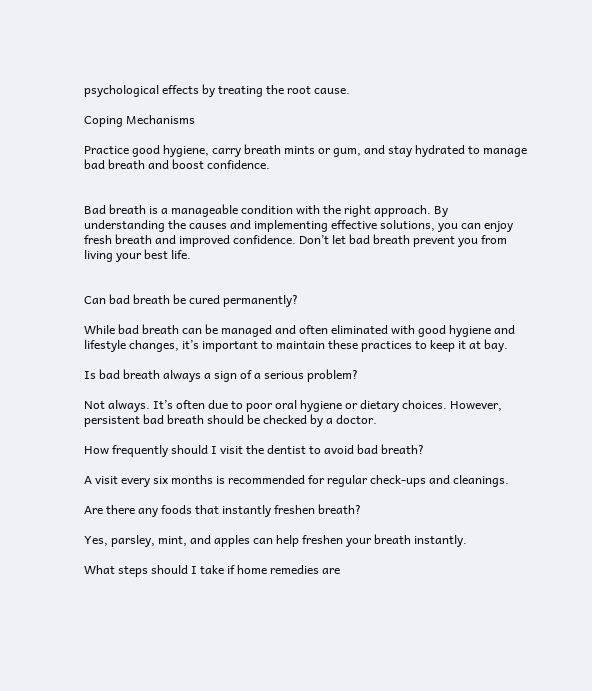psychological effects by treating the root cause.

Coping Mechanisms

Practice good hygiene, carry breath mints or gum, and stay hydrated to manage bad breath and boost confidence.


Bad breath is a manageable condition with the right approach. By understanding the causes and implementing effective solutions, you can enjoy fresh breath and improved confidence. Don’t let bad breath prevent you from living your best life.


Can bad breath be cured permanently?

While bad breath can be managed and often eliminated with good hygiene and lifestyle changes, it’s important to maintain these practices to keep it at bay.

Is bad breath always a sign of a serious problem?

Not always. It’s often due to poor oral hygiene or dietary choices. However, persistent bad breath should be checked by a doctor.

How frequently should I visit the dentist to avoid bad breath?

A visit every six months is recommended for regular check-ups and cleanings.

Are there any foods that instantly freshen breath?

Yes, parsley, mint, and apples can help freshen your breath instantly.

What steps should I take if home remedies are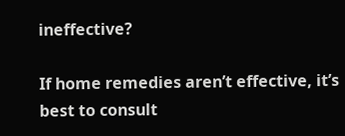ineffective?

If home remedies aren’t effective, it’s best to consult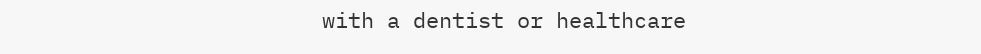with a dentist or healthcare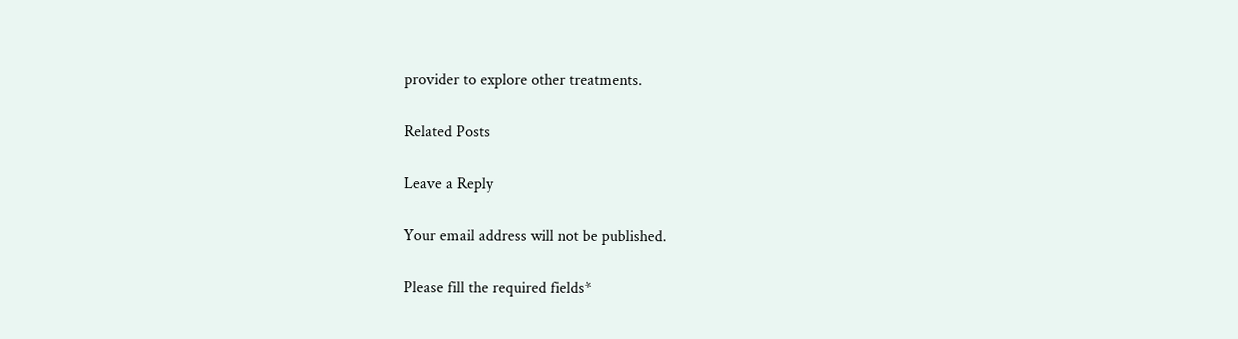provider to explore other treatments.

Related Posts

Leave a Reply

Your email address will not be published.

Please fill the required fields*